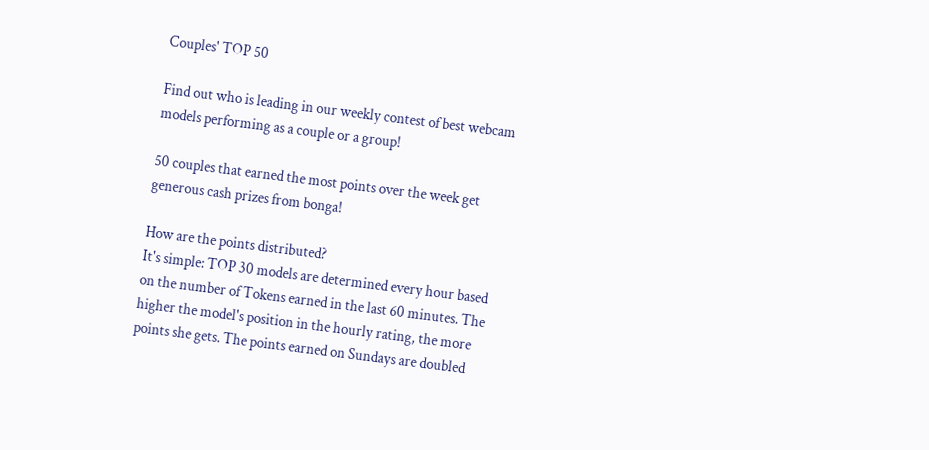Couples' TOP 50

Find out who is leading in our weekly contest of best webcam models performing as a couple or a group!

50 couples that earned the most points over the week get generous cash prizes from bonga!

How are the points distributed?
It's simple: TOP 30 models are determined every hour based on the number of Tokens earned in the last 60 minutes. The higher the model's position in the hourly rating, the more points she gets. The points earned on Sundays are doubled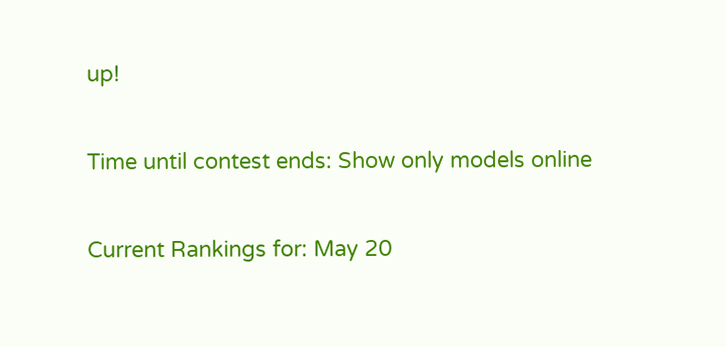up!

Time until contest ends: Show only models online

Current Rankings for: May 20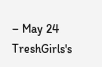– May 24
TreshGirls's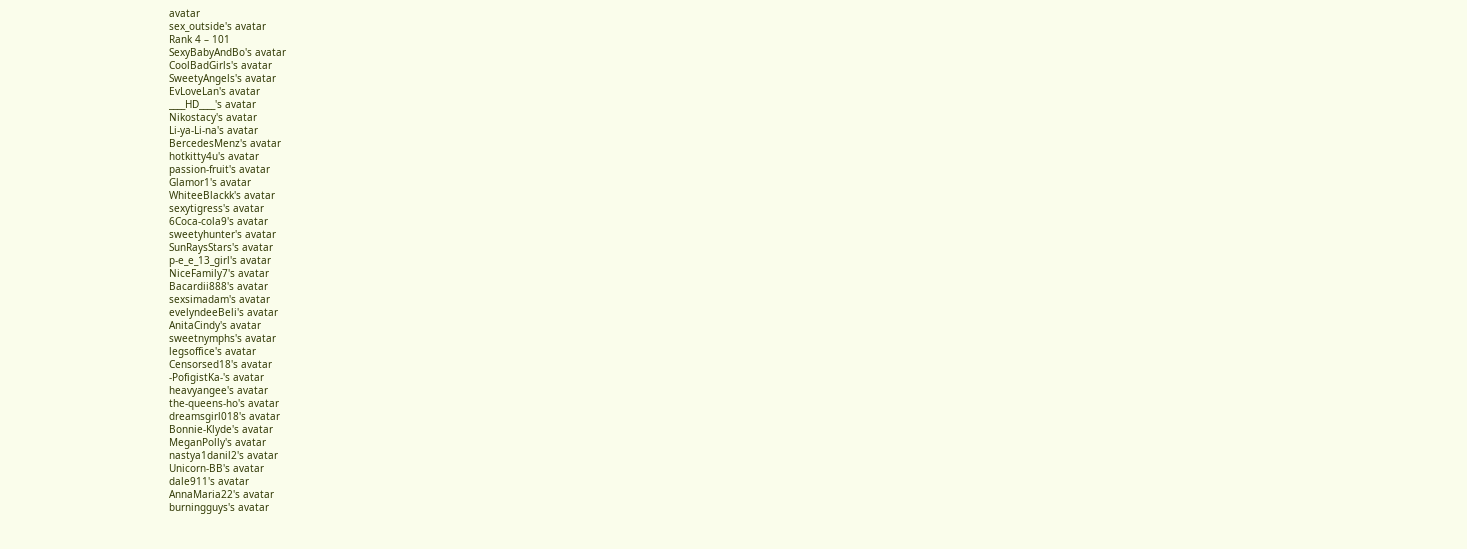avatar
sex_outside's avatar
Rank 4 – 101
SexyBabyAndBo's avatar
CoolBadGirls's avatar
SweetyAngels's avatar
EvLoveLan's avatar
____HD____'s avatar
Nikostacy's avatar
Li-ya-Li-na's avatar
BercedesMenz's avatar
hotkitty4u's avatar
passion-fruit's avatar
Glamor1's avatar
WhiteeBlackk's avatar
sexytigress's avatar
6Coca-cola9's avatar
sweetyhunter's avatar
SunRaysStars's avatar
p-e_e_13_girl's avatar
NiceFamily7's avatar
Bacardii888's avatar
sexsimadam's avatar
evelyndeeBeli's avatar
AnitaCindy's avatar
sweetnymphs's avatar
legsoffice's avatar
Censorsed18's avatar
-PofigistKa-'s avatar
heavyangee's avatar
the-queens-ho's avatar
dreamsgirl018's avatar
Bonnie-Klyde's avatar
MeganPolly's avatar
nastya1danil2's avatar
Unicorn-BB's avatar
dale911's avatar
AnnaMaria22's avatar
burningguys's avatar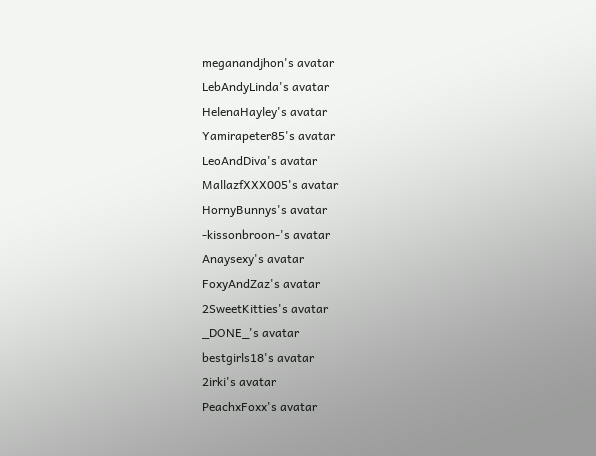meganandjhon's avatar
LebAndyLinda's avatar
HelenaHayley's avatar
Yamirapeter85's avatar
LeoAndDiva's avatar
MallazfXXX005's avatar
HornyBunnys's avatar
-kissonbroon-'s avatar
Anaysexy's avatar
FoxyAndZaz's avatar
2SweetKitties's avatar
_DONE_'s avatar
bestgirls18's avatar
2irki's avatar
PeachxFoxx's avatar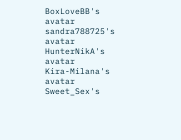BoxLoveBB's avatar
sandra788725's avatar
HunterNikA's avatar
Kira-Milana's avatar
Sweet_Sex's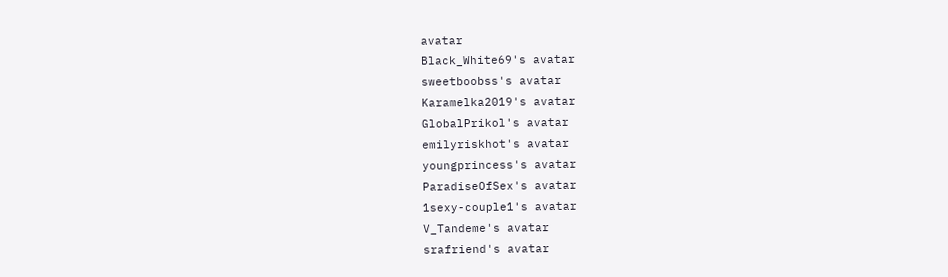avatar
Black_White69's avatar
sweetboobss's avatar
Karamelka2019's avatar
GlobalPrikol's avatar
emilyriskhot's avatar
youngprincess's avatar
ParadiseOfSex's avatar
1sexy-couple1's avatar
V_Tandeme's avatar
srafriend's avatar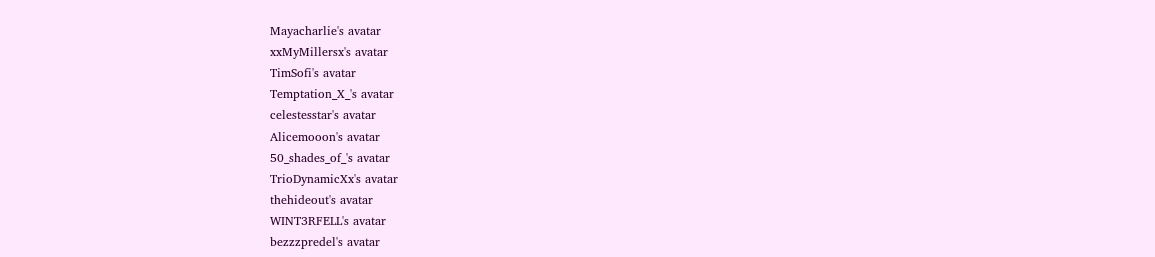Mayacharlie's avatar
xxMyMillersx's avatar
TimSofi's avatar
Temptation_X_'s avatar
celestesstar's avatar
Alicemooon's avatar
50_shades_of_'s avatar
TrioDynamicXx's avatar
thehideout's avatar
WINT3RFELL's avatar
bezzzpredel's avatar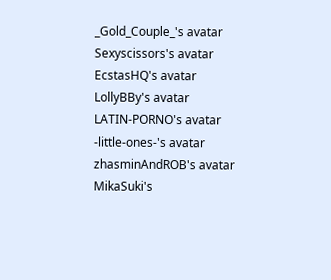_Gold_Couple_'s avatar
Sexyscissors's avatar
EcstasHQ's avatar
LollyBBy's avatar
LATIN-PORNO's avatar
-little-ones-'s avatar
zhasminAndROB's avatar
MikaSuki's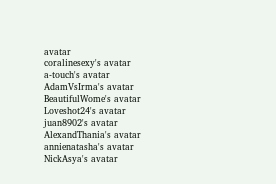avatar
coralinesexy's avatar
a-touch's avatar
AdamVsIrma's avatar
BeautifulWome's avatar
Loveshot24's avatar
juan8902's avatar
AlexandThania's avatar
annienatasha's avatar
NickAsya's avatar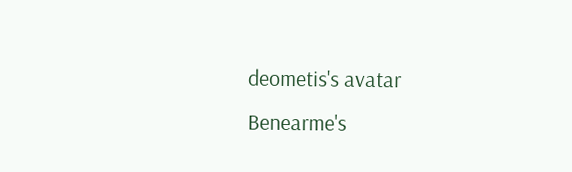deometis's avatar
Benearme's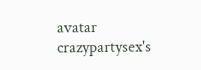avatar
crazypartysex's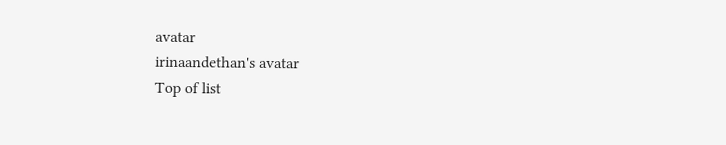avatar
irinaandethan's avatar
Top of list